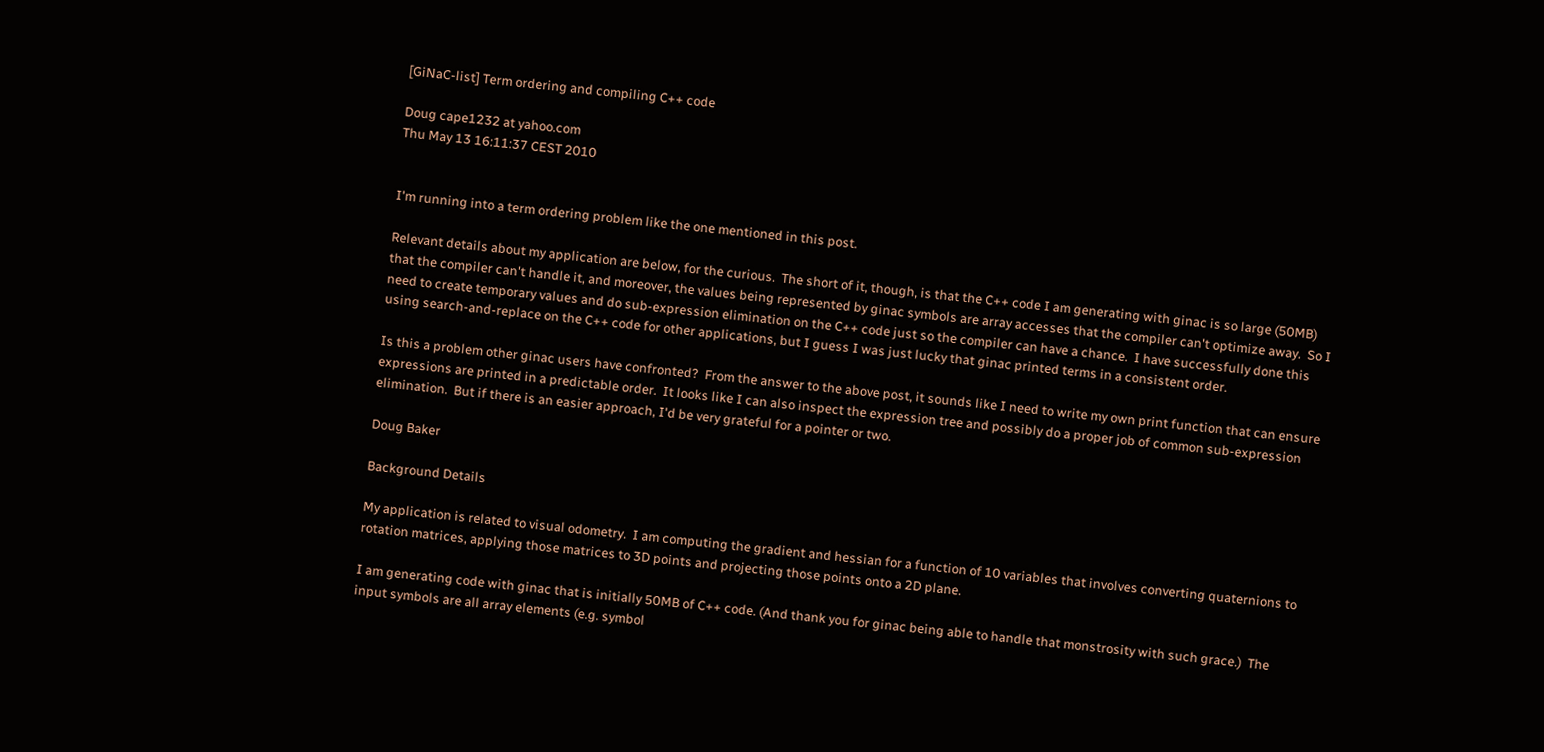[GiNaC-list] Term ordering and compiling C++ code

Doug cape1232 at yahoo.com
Thu May 13 16:11:37 CEST 2010


I'm running into a term ordering problem like the one mentioned in this post.

Relevant details about my application are below, for the curious.  The short of it, though, is that the C++ code I am generating with ginac is so large (50MB) that the compiler can't handle it, and moreover, the values being represented by ginac symbols are array accesses that the compiler can't optimize away.  So I need to create temporary values and do sub-expression elimination on the C++ code just so the compiler can have a chance.  I have successfully done this using search-and-replace on the C++ code for other applications, but I guess I was just lucky that ginac printed terms in a consistent order.

Is this a problem other ginac users have confronted?  From the answer to the above post, it sounds like I need to write my own print function that can ensure expressions are printed in a predictable order.  It looks like I can also inspect the expression tree and possibly do a proper job of common sub-expression elimination.  But if there is an easier approach, I'd be very grateful for a pointer or two.

Doug Baker

Background Details

My application is related to visual odometry.  I am computing the gradient and hessian for a function of 10 variables that involves converting quaternions to rotation matrices, applying those matrices to 3D points and projecting those points onto a 2D plane.

I am generating code with ginac that is initially 50MB of C++ code. (And thank you for ginac being able to handle that monstrosity with such grace.)  The input symbols are all array elements (e.g. symbol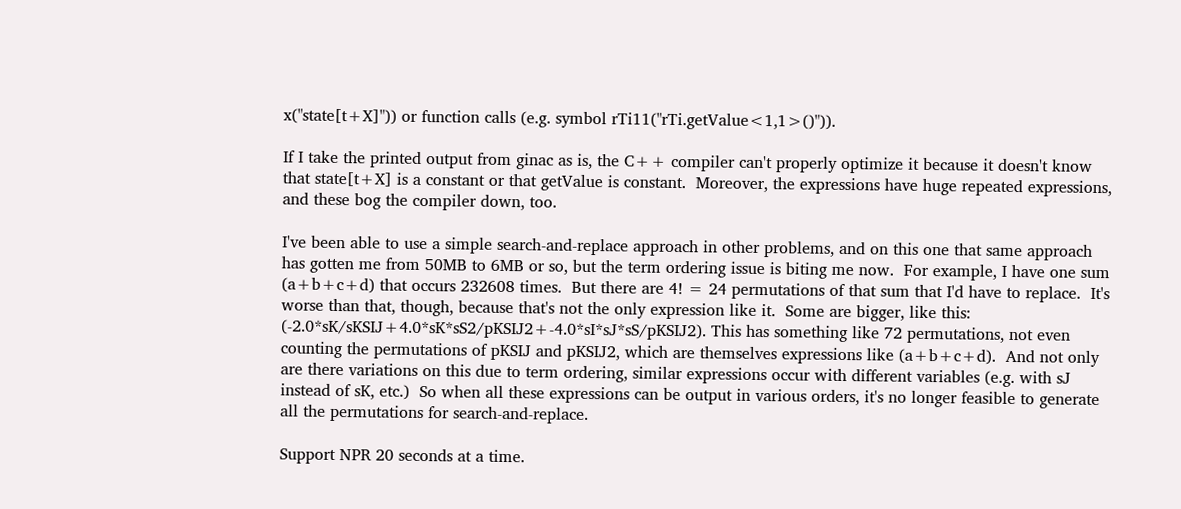x("state[t+X]")) or function calls (e.g. symbol rTi11("rTi.getValue<1,1>()")).

If I take the printed output from ginac as is, the C++ compiler can't properly optimize it because it doesn't know that state[t+X] is a constant or that getValue is constant.  Moreover, the expressions have huge repeated expressions, and these bog the compiler down, too.

I've been able to use a simple search-and-replace approach in other problems, and on this one that same approach has gotten me from 50MB to 6MB or so, but the term ordering issue is biting me now.  For example, I have one sum (a+b+c+d) that occurs 232608 times.  But there are 4! = 24 permutations of that sum that I'd have to replace.  It's worse than that, though, because that's not the only expression like it.  Some are bigger, like this: (-2.0*sK/sKSIJ+4.0*sK*sS2/pKSIJ2+-4.0*sI*sJ*sS/pKSIJ2). This has something like 72 permutations, not even counting the permutations of pKSIJ and pKSIJ2, which are themselves expressions like (a+b+c+d).  And not only are there variations on this due to term ordering, similar expressions occur with different variables (e.g. with sJ instead of sK, etc.)  So when all these expressions can be output in various orders, it's no longer feasible to generate all the permutations for search-and-replace.

Support NPR 20 seconds at a time.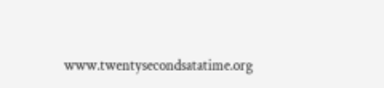www.twentysecondsatatime.org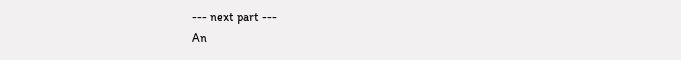--- next part ---
An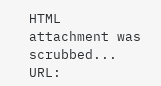HTML attachment was scrubbed...
URL: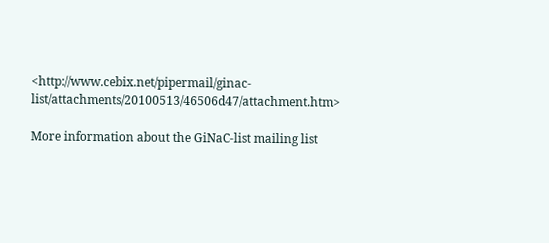<http://www.cebix.net/pipermail/ginac-list/attachments/20100513/46506d47/attachment.htm>

More information about the GiNaC-list mailing list